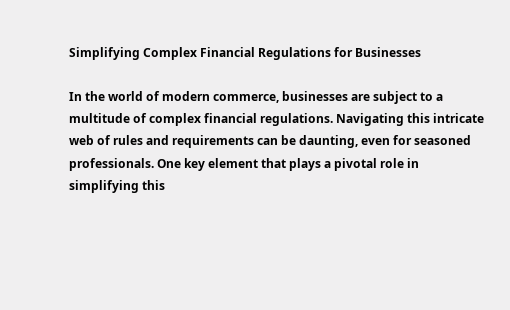Simplifying Complex Financial Regulations for Businesses

In the world of modern commerce, businesses are subject to a multitude of complex financial regulations. Navigating this intricate web of rules and requirements can be daunting, even for seasoned professionals. One key element that plays a pivotal role in simplifying this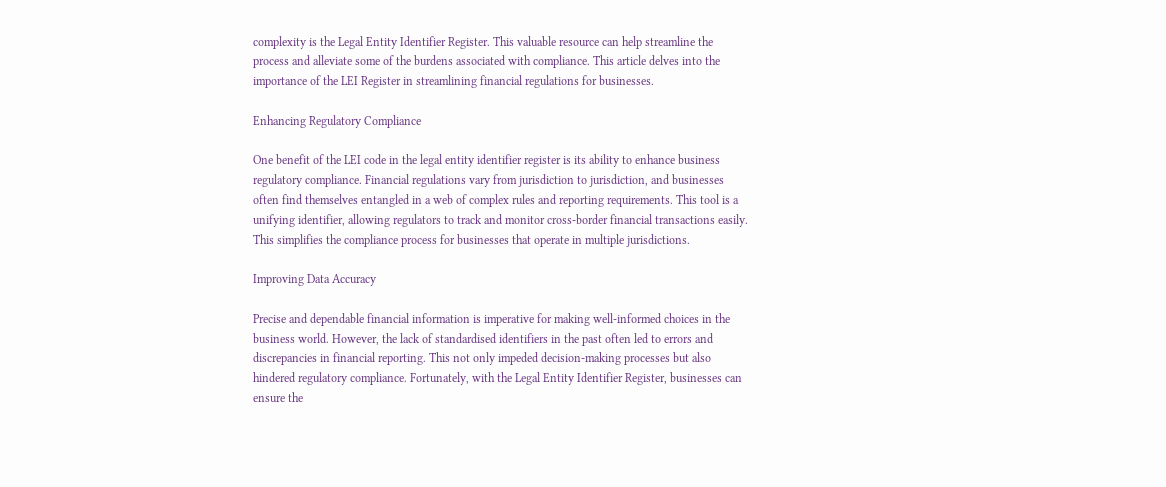complexity is the Legal Entity Identifier Register. This valuable resource can help streamline the process and alleviate some of the burdens associated with compliance. This article delves into the importance of the LEI Register in streamlining financial regulations for businesses.

Enhancing Regulatory Compliance

One benefit of the LEI code in the legal entity identifier register is its ability to enhance business regulatory compliance. Financial regulations vary from jurisdiction to jurisdiction, and businesses often find themselves entangled in a web of complex rules and reporting requirements. This tool is a unifying identifier, allowing regulators to track and monitor cross-border financial transactions easily. This simplifies the compliance process for businesses that operate in multiple jurisdictions.

Improving Data Accuracy

Precise and dependable financial information is imperative for making well-informed choices in the business world. However, the lack of standardised identifiers in the past often led to errors and discrepancies in financial reporting. This not only impeded decision-making processes but also hindered regulatory compliance. Fortunately, with the Legal Entity Identifier Register, businesses can ensure the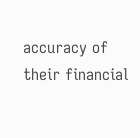accuracy of their financial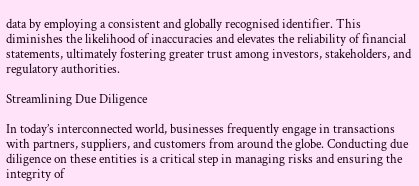data by employing a consistent and globally recognised identifier. This diminishes the likelihood of inaccuracies and elevates the reliability of financial statements, ultimately fostering greater trust among investors, stakeholders, and regulatory authorities.

Streamlining Due Diligence

In today’s interconnected world, businesses frequently engage in transactions with partners, suppliers, and customers from around the globe. Conducting due diligence on these entities is a critical step in managing risks and ensuring the integrity of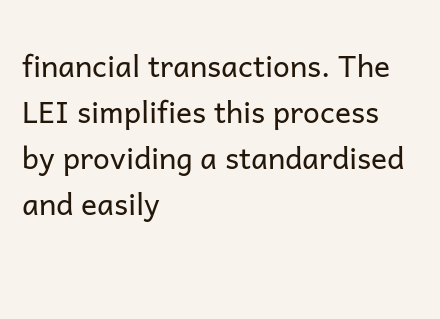financial transactions. The LEI simplifies this process by providing a standardised and easily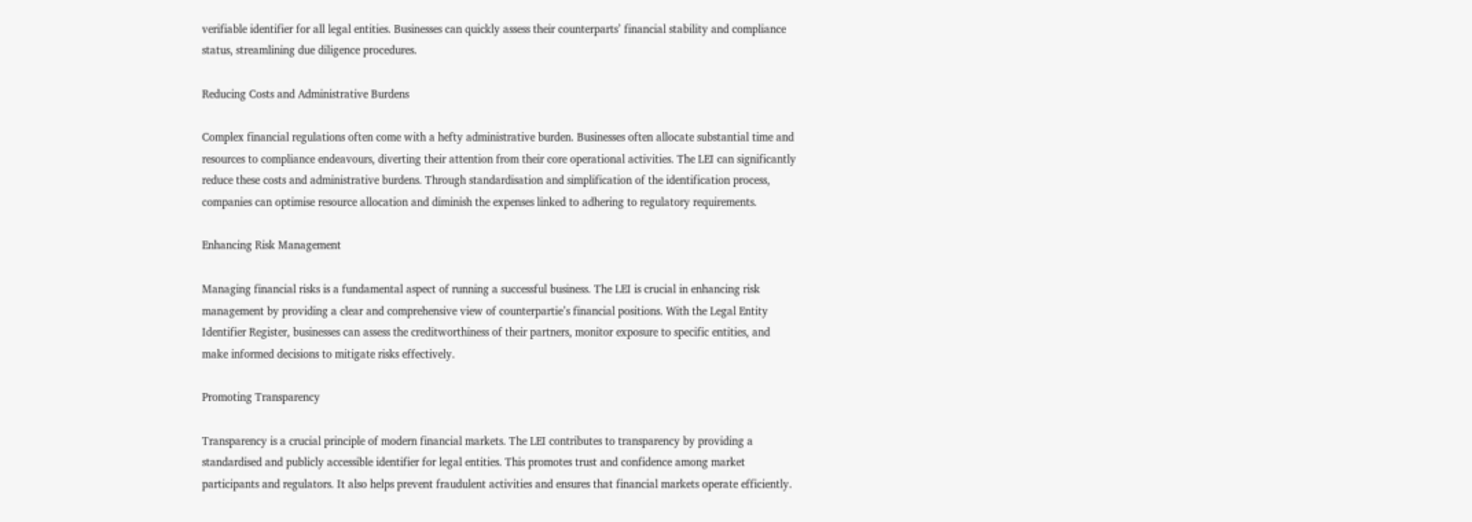verifiable identifier for all legal entities. Businesses can quickly assess their counterparts’ financial stability and compliance status, streamlining due diligence procedures.

Reducing Costs and Administrative Burdens

Complex financial regulations often come with a hefty administrative burden. Businesses often allocate substantial time and resources to compliance endeavours, diverting their attention from their core operational activities. The LEI can significantly reduce these costs and administrative burdens. Through standardisation and simplification of the identification process, companies can optimise resource allocation and diminish the expenses linked to adhering to regulatory requirements.

Enhancing Risk Management

Managing financial risks is a fundamental aspect of running a successful business. The LEI is crucial in enhancing risk management by providing a clear and comprehensive view of counterpartie’s financial positions. With the Legal Entity Identifier Register, businesses can assess the creditworthiness of their partners, monitor exposure to specific entities, and make informed decisions to mitigate risks effectively.

Promoting Transparency

Transparency is a crucial principle of modern financial markets. The LEI contributes to transparency by providing a standardised and publicly accessible identifier for legal entities. This promotes trust and confidence among market participants and regulators. It also helps prevent fraudulent activities and ensures that financial markets operate efficiently.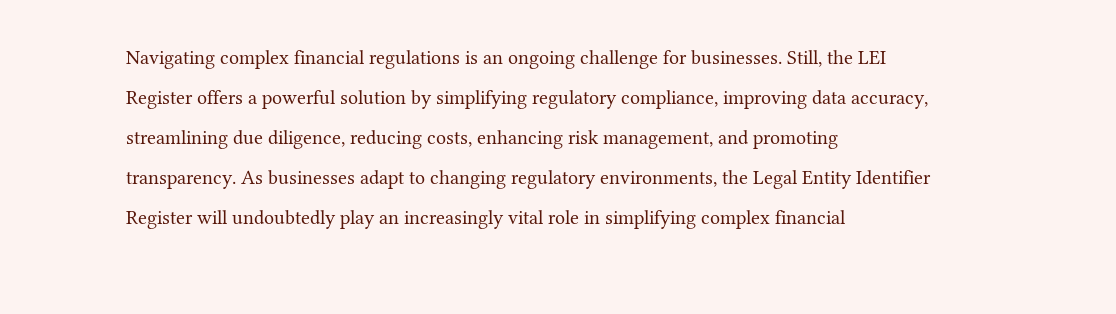Navigating complex financial regulations is an ongoing challenge for businesses. Still, the LEI Register offers a powerful solution by simplifying regulatory compliance, improving data accuracy, streamlining due diligence, reducing costs, enhancing risk management, and promoting transparency. As businesses adapt to changing regulatory environments, the Legal Entity Identifier Register will undoubtedly play an increasingly vital role in simplifying complex financial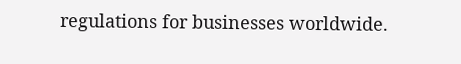regulations for businesses worldwide.